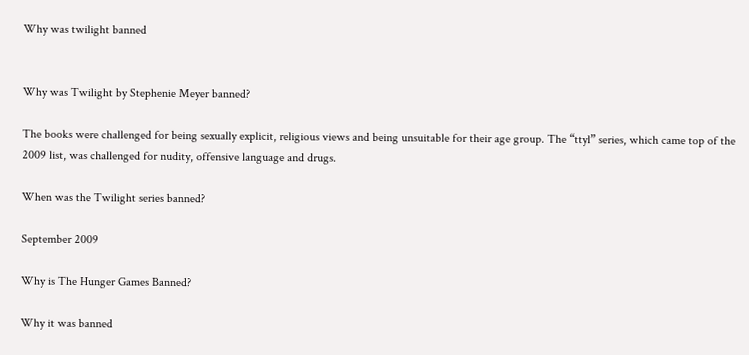Why was twilight banned


Why was Twilight by Stephenie Meyer banned?

The books were challenged for being sexually explicit, religious views and being unsuitable for their age group. The “ttyl” series, which came top of the 2009 list, was challenged for nudity, offensive language and drugs.

When was the Twilight series banned?

September 2009

Why is The Hunger Games Banned?

Why it was banned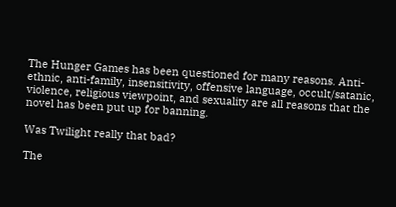The Hunger Games has been questioned for many reasons. Anti-ethnic, anti-family, insensitivity, offensive language, occult/satanic, violence, religious viewpoint, and sexuality are all reasons that the novel has been put up for banning.

Was Twilight really that bad?

The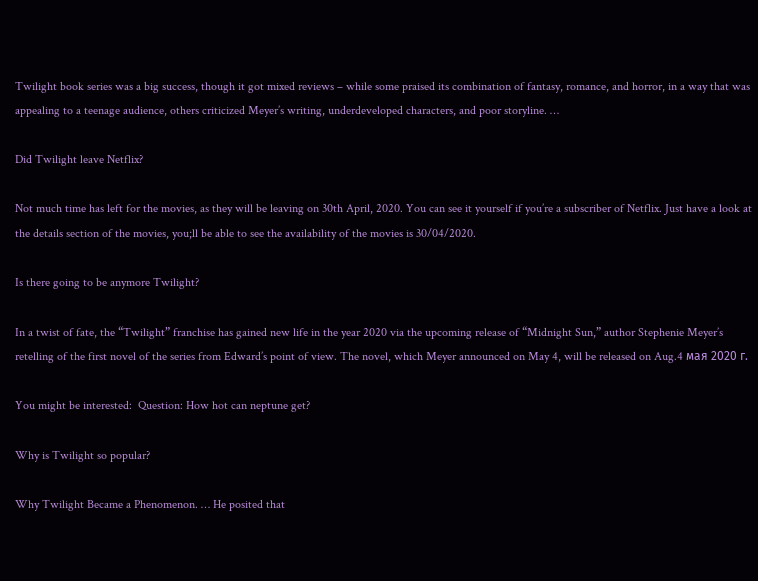Twilight book series was a big success, though it got mixed reviews – while some praised its combination of fantasy, romance, and horror, in a way that was appealing to a teenage audience, others criticized Meyer’s writing, underdeveloped characters, and poor storyline. …

Did Twilight leave Netflix?

Not much time has left for the movies, as they will be leaving on 30th April, 2020. You can see it yourself if you’re a subscriber of Netflix. Just have a look at the details section of the movies, you;ll be able to see the availability of the movies is 30/04/2020.

Is there going to be anymore Twilight?

In a twist of fate, the “Twilight” franchise has gained new life in the year 2020 via the upcoming release of “Midnight Sun,” author Stephenie Meyer’s retelling of the first novel of the series from Edward’s point of view. The novel, which Meyer announced on May 4, will be released on Aug.4 мая 2020 г.

You might be interested:  Question: How hot can neptune get?

Why is Twilight so popular?

Why Twilight Became a Phenomenon. … He posited that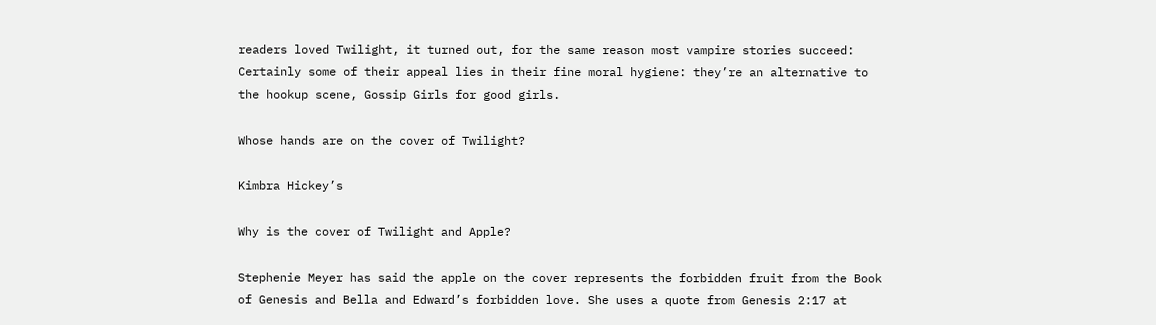readers loved Twilight, it turned out, for the same reason most vampire stories succeed: Certainly some of their appeal lies in their fine moral hygiene: they’re an alternative to the hookup scene, Gossip Girls for good girls.

Whose hands are on the cover of Twilight?

Kimbra Hickey’s

Why is the cover of Twilight and Apple?

Stephenie Meyer has said the apple on the cover represents the forbidden fruit from the Book of Genesis and Bella and Edward’s forbidden love. She uses a quote from Genesis 2:17 at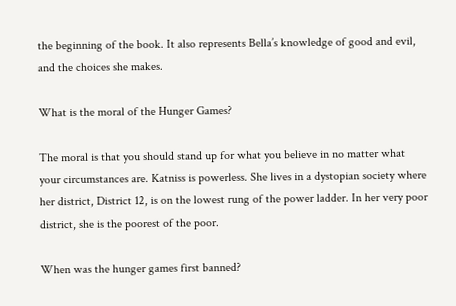the beginning of the book. It also represents Bella’s knowledge of good and evil, and the choices she makes.

What is the moral of the Hunger Games?

The moral is that you should stand up for what you believe in no matter what your circumstances are. Katniss is powerless. She lives in a dystopian society where her district, District 12, is on the lowest rung of the power ladder. In her very poor district, she is the poorest of the poor.

When was the hunger games first banned?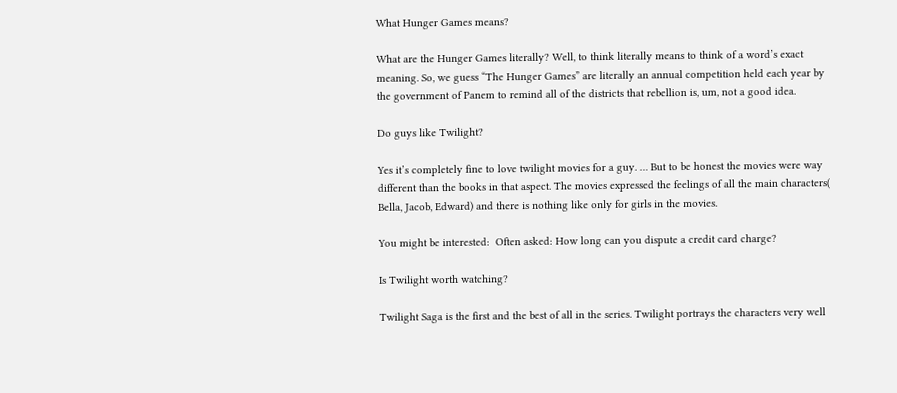What Hunger Games means?

What are the Hunger Games literally? Well, to think literally means to think of a word’s exact meaning. So, we guess “The Hunger Games” are literally an annual competition held each year by the government of Panem to remind all of the districts that rebellion is, um, not a good idea.

Do guys like Twilight?

Yes it’s completely fine to love twilight movies for a guy. … But to be honest the movies were way different than the books in that aspect. The movies expressed the feelings of all the main characters( Bella, Jacob, Edward) and there is nothing like only for girls in the movies.

You might be interested:  Often asked: How long can you dispute a credit card charge?

Is Twilight worth watching?

Twilight Saga is the first and the best of all in the series. Twilight portrays the characters very well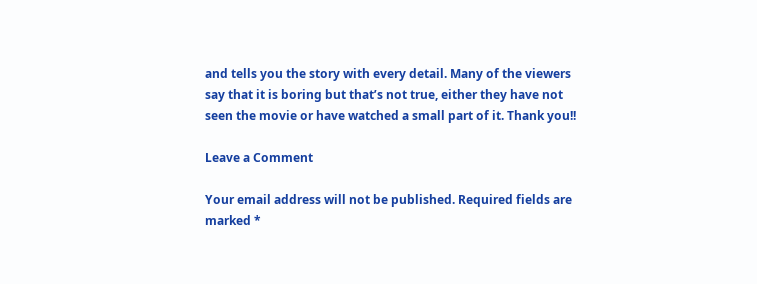and tells you the story with every detail. Many of the viewers say that it is boring but that’s not true, either they have not seen the movie or have watched a small part of it. Thank you!!

Leave a Comment

Your email address will not be published. Required fields are marked *